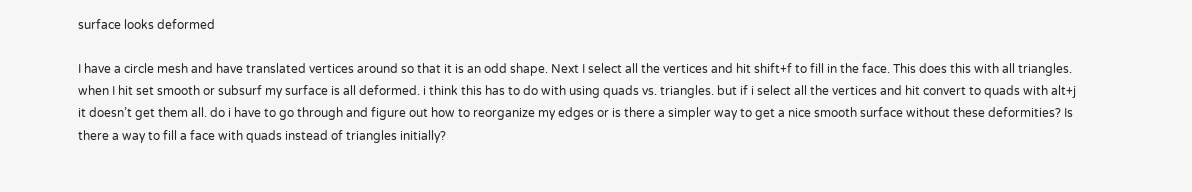surface looks deformed

I have a circle mesh and have translated vertices around so that it is an odd shape. Next I select all the vertices and hit shift+f to fill in the face. This does this with all triangles. when I hit set smooth or subsurf my surface is all deformed. i think this has to do with using quads vs. triangles. but if i select all the vertices and hit convert to quads with alt+j it doesn’t get them all. do i have to go through and figure out how to reorganize my edges or is there a simpler way to get a nice smooth surface without these deformities? Is there a way to fill a face with quads instead of triangles initially?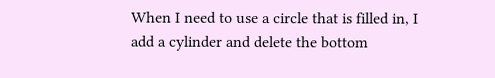When I need to use a circle that is filled in, I add a cylinder and delete the bottom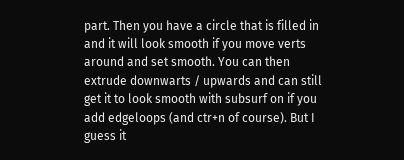part. Then you have a circle that is filled in and it will look smooth if you move verts around and set smooth. You can then extrude downwarts / upwards and can still get it to look smooth with subsurf on if you add edgeloops (and ctr+n of course). But I guess it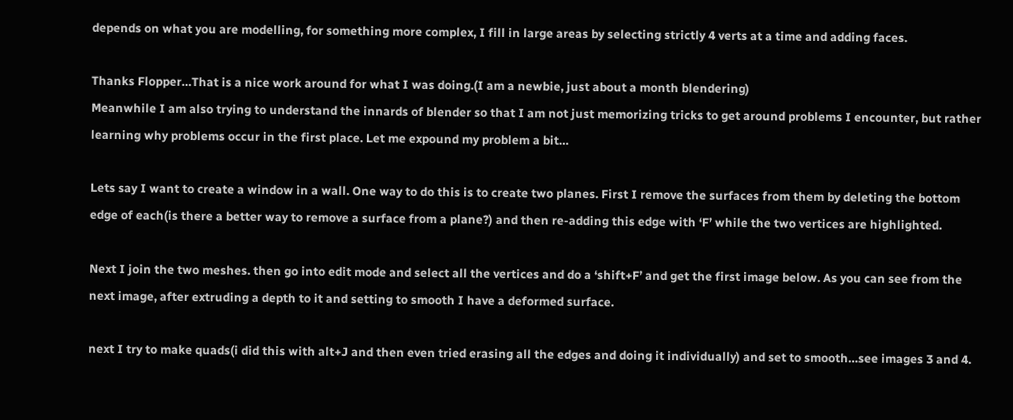depends on what you are modelling, for something more complex, I fill in large areas by selecting strictly 4 verts at a time and adding faces.

Thanks Flopper…That is a nice work around for what I was doing.(I am a newbie, just about a month blendering)
Meanwhile I am also trying to understand the innards of blender so that I am not just memorizing tricks to get around problems I encounter, but rather learning why problems occur in the first place. Let me expound my problem a bit…

Lets say I want to create a window in a wall. One way to do this is to create two planes. First I remove the surfaces from them by deleting the bottom edge of each(is there a better way to remove a surface from a plane?) and then re-adding this edge with ‘F’ while the two vertices are highlighted.

Next I join the two meshes. then go into edit mode and select all the vertices and do a ‘shift+F’ and get the first image below. As you can see from the next image, after extruding a depth to it and setting to smooth I have a deformed surface.

next I try to make quads(i did this with alt+J and then even tried erasing all the edges and doing it individually) and set to smooth…see images 3 and 4.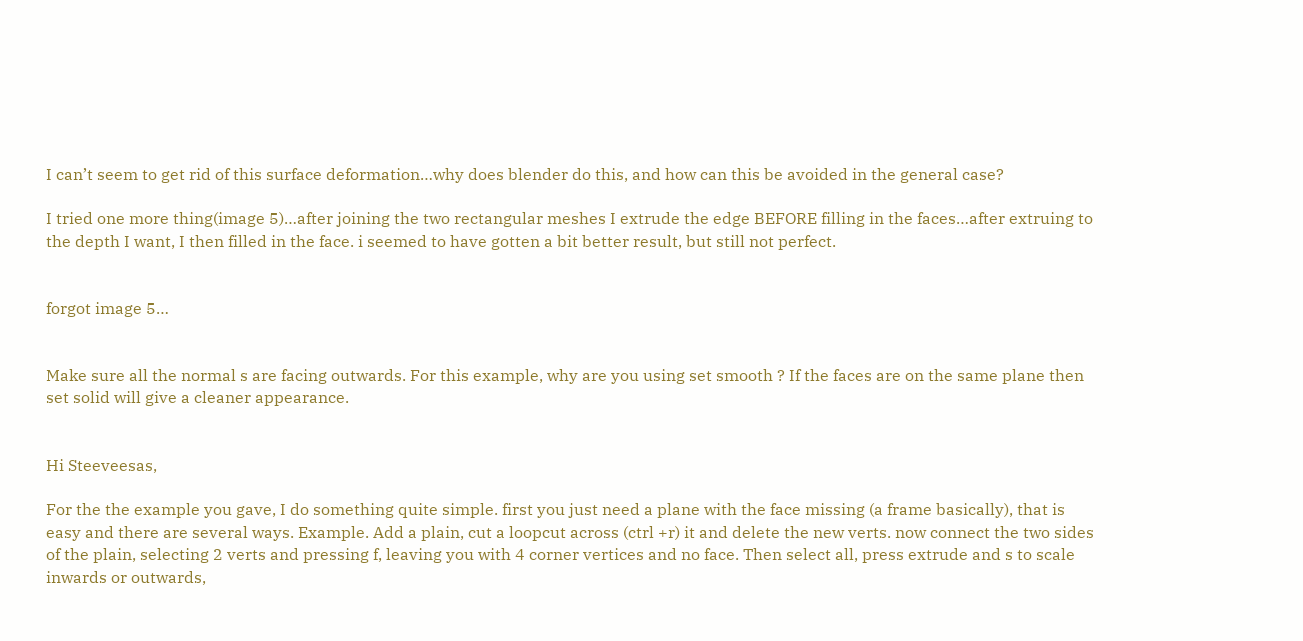I can’t seem to get rid of this surface deformation…why does blender do this, and how can this be avoided in the general case?

I tried one more thing(image 5)…after joining the two rectangular meshes I extrude the edge BEFORE filling in the faces…after extruing to the depth I want, I then filled in the face. i seemed to have gotten a bit better result, but still not perfect.


forgot image 5…


Make sure all the normal s are facing outwards. For this example, why are you using set smooth ? If the faces are on the same plane then set solid will give a cleaner appearance.


Hi Steeveesas,

For the the example you gave, I do something quite simple. first you just need a plane with the face missing (a frame basically), that is easy and there are several ways. Example. Add a plain, cut a loopcut across (ctrl +r) it and delete the new verts. now connect the two sides of the plain, selecting 2 verts and pressing f, leaving you with 4 corner vertices and no face. Then select all, press extrude and s to scale inwards or outwards,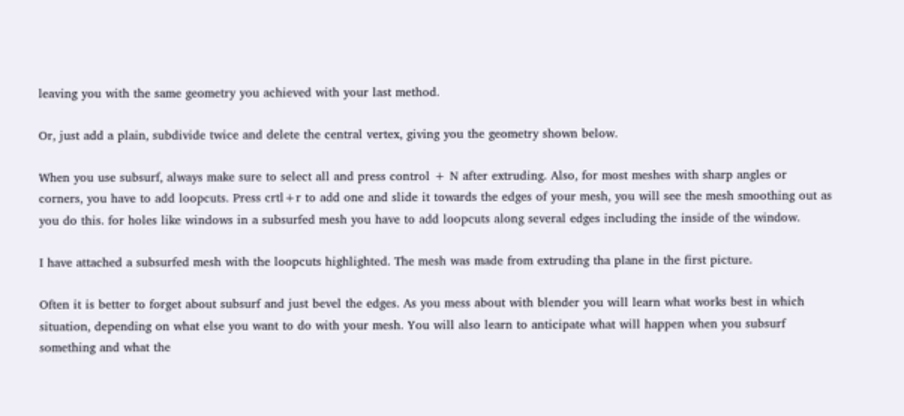leaving you with the same geometry you achieved with your last method.

Or, just add a plain, subdivide twice and delete the central vertex, giving you the geometry shown below.

When you use subsurf, always make sure to select all and press control + N after extruding. Also, for most meshes with sharp angles or corners, you have to add loopcuts. Press crtl+r to add one and slide it towards the edges of your mesh, you will see the mesh smoothing out as you do this. for holes like windows in a subsurfed mesh you have to add loopcuts along several edges including the inside of the window.

I have attached a subsurfed mesh with the loopcuts highlighted. The mesh was made from extruding tha plane in the first picture.

Often it is better to forget about subsurf and just bevel the edges. As you mess about with blender you will learn what works best in which situation, depending on what else you want to do with your mesh. You will also learn to anticipate what will happen when you subsurf something and what the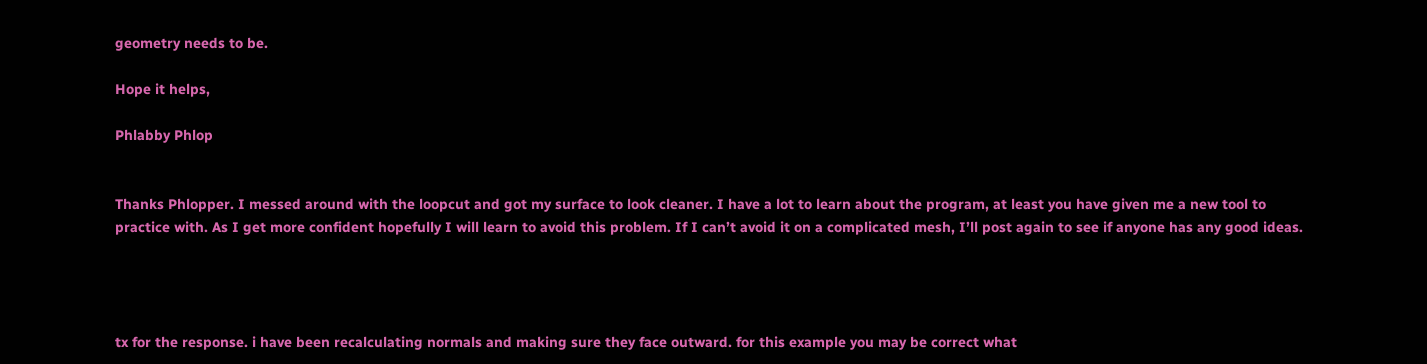geometry needs to be.

Hope it helps,

Phlabby Phlop


Thanks Phlopper. I messed around with the loopcut and got my surface to look cleaner. I have a lot to learn about the program, at least you have given me a new tool to practice with. As I get more confident hopefully I will learn to avoid this problem. If I can’t avoid it on a complicated mesh, I’ll post again to see if anyone has any good ideas.




tx for the response. i have been recalculating normals and making sure they face outward. for this example you may be correct what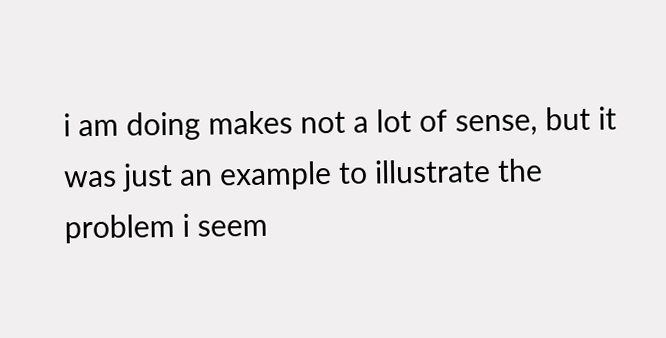i am doing makes not a lot of sense, but it was just an example to illustrate the problem i seem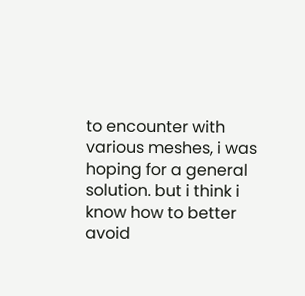to encounter with various meshes, i was hoping for a general solution. but i think i know how to better avoid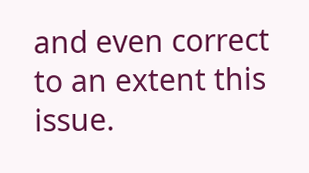and even correct to an extent this issue.